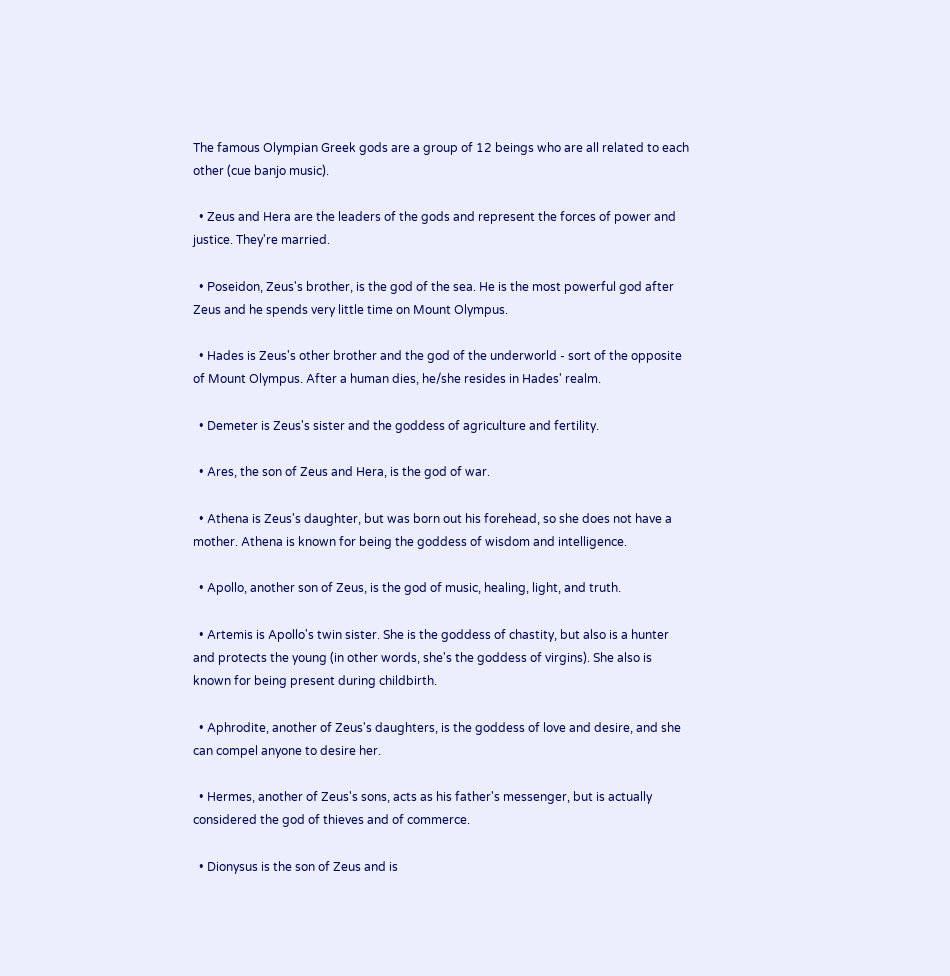The famous Olympian Greek gods are a group of 12 beings who are all related to each other (cue banjo music).

  • Zeus and Hera are the leaders of the gods and represent the forces of power and justice. They're married.

  • Poseidon, Zeus's brother, is the god of the sea. He is the most powerful god after Zeus and he spends very little time on Mount Olympus.

  • Hades is Zeus's other brother and the god of the underworld - sort of the opposite of Mount Olympus. After a human dies, he/she resides in Hades' realm.

  • Demeter is Zeus's sister and the goddess of agriculture and fertility.

  • Ares, the son of Zeus and Hera, is the god of war.

  • Athena is Zeus's daughter, but was born out his forehead, so she does not have a mother. Athena is known for being the goddess of wisdom and intelligence.

  • Apollo, another son of Zeus, is the god of music, healing, light, and truth.

  • Artemis is Apollo's twin sister. She is the goddess of chastity, but also is a hunter and protects the young (in other words, she's the goddess of virgins). She also is known for being present during childbirth.

  • Aphrodite, another of Zeus's daughters, is the goddess of love and desire, and she can compel anyone to desire her.

  • Hermes, another of Zeus's sons, acts as his father's messenger, but is actually considered the god of thieves and of commerce.

  • Dionysus is the son of Zeus and is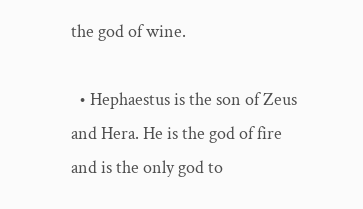the god of wine.

  • Hephaestus is the son of Zeus and Hera. He is the god of fire and is the only god to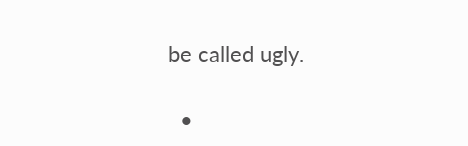be called ugly.

  •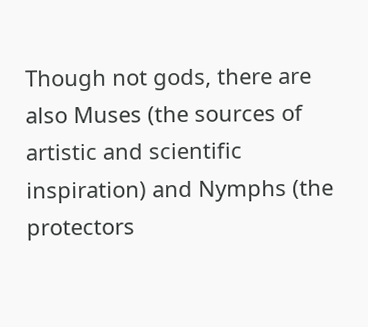Though not gods, there are also Muses (the sources of artistic and scientific inspiration) and Nymphs (the protectors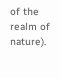of the realm of nature).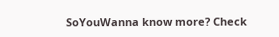SoYouWanna know more? Check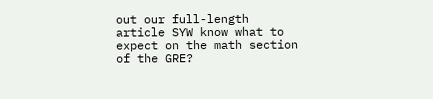out our full-length article SYW know what to expect on the math section of the GRE?